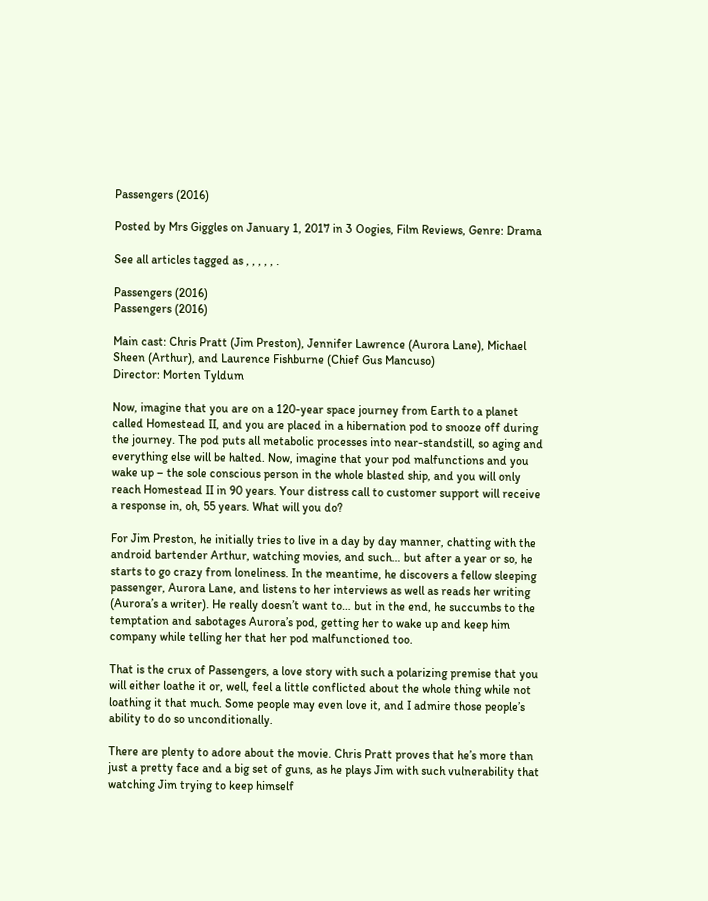Passengers (2016)

Posted by Mrs Giggles on January 1, 2017 in 3 Oogies, Film Reviews, Genre: Drama

See all articles tagged as , , , , , .

Passengers (2016)
Passengers (2016)

Main cast: Chris Pratt (Jim Preston), Jennifer Lawrence (Aurora Lane), Michael Sheen (Arthur), and Laurence Fishburne (Chief Gus Mancuso)
Director: Morten Tyldum

Now, imagine that you are on a 120-year space journey from Earth to a planet called Homestead II, and you are placed in a hibernation pod to snooze off during the journey. The pod puts all metabolic processes into near-standstill, so aging and everything else will be halted. Now, imagine that your pod malfunctions and you wake up – the sole conscious person in the whole blasted ship, and you will only reach Homestead II in 90 years. Your distress call to customer support will receive a response in, oh, 55 years. What will you do?

For Jim Preston, he initially tries to live in a day by day manner, chatting with the android bartender Arthur, watching movies, and such… but after a year or so, he starts to go crazy from loneliness. In the meantime, he discovers a fellow sleeping passenger, Aurora Lane, and listens to her interviews as well as reads her writing (Aurora’s a writer). He really doesn’t want to… but in the end, he succumbs to the temptation and sabotages Aurora’s pod, getting her to wake up and keep him company while telling her that her pod malfunctioned too.

That is the crux of Passengers, a love story with such a polarizing premise that you will either loathe it or, well, feel a little conflicted about the whole thing while not loathing it that much. Some people may even love it, and I admire those people’s ability to do so unconditionally.

There are plenty to adore about the movie. Chris Pratt proves that he’s more than just a pretty face and a big set of guns, as he plays Jim with such vulnerability that watching Jim trying to keep himself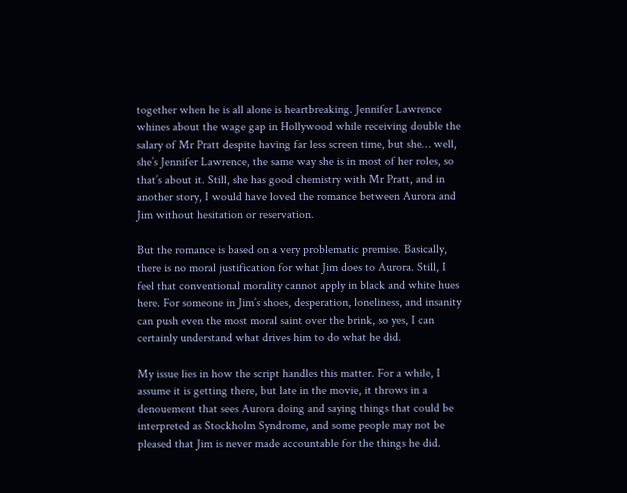together when he is all alone is heartbreaking. Jennifer Lawrence whines about the wage gap in Hollywood while receiving double the salary of Mr Pratt despite having far less screen time, but she… well, she’s Jennifer Lawrence, the same way she is in most of her roles, so that’s about it. Still, she has good chemistry with Mr Pratt, and in another story, I would have loved the romance between Aurora and Jim without hesitation or reservation.

But the romance is based on a very problematic premise. Basically, there is no moral justification for what Jim does to Aurora. Still, I feel that conventional morality cannot apply in black and white hues here. For someone in Jim’s shoes, desperation, loneliness, and insanity can push even the most moral saint over the brink, so yes, I can certainly understand what drives him to do what he did.

My issue lies in how the script handles this matter. For a while, I assume it is getting there, but late in the movie, it throws in a denouement that sees Aurora doing and saying things that could be interpreted as Stockholm Syndrome, and some people may not be pleased that Jim is never made accountable for the things he did.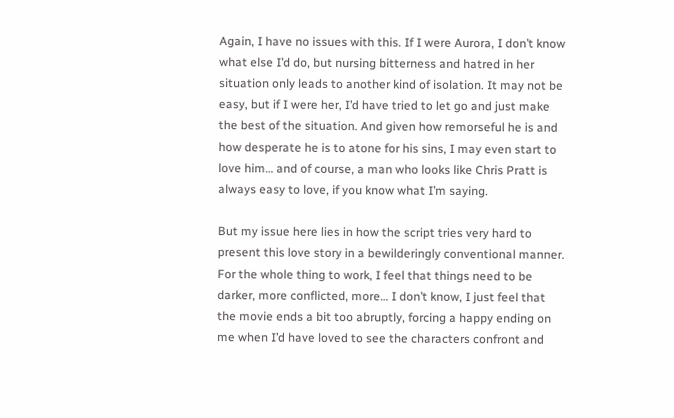Again, I have no issues with this. If I were Aurora, I don’t know what else I’d do, but nursing bitterness and hatred in her situation only leads to another kind of isolation. It may not be easy, but if I were her, I’d have tried to let go and just make the best of the situation. And given how remorseful he is and how desperate he is to atone for his sins, I may even start to love him… and of course, a man who looks like Chris Pratt is always easy to love, if you know what I’m saying.

But my issue here lies in how the script tries very hard to present this love story in a bewilderingly conventional manner. For the whole thing to work, I feel that things need to be darker, more conflicted, more… I don’t know, I just feel that the movie ends a bit too abruptly, forcing a happy ending on me when I’d have loved to see the characters confront and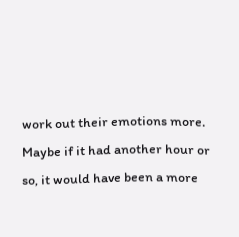work out their emotions more. Maybe if it had another hour or so, it would have been a more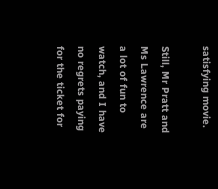satisfying movie.

Still, Mr Pratt and Ms Lawrence are a lot of fun to watch, and I have no regrets paying for the ticket for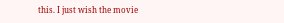this. I just wish the movie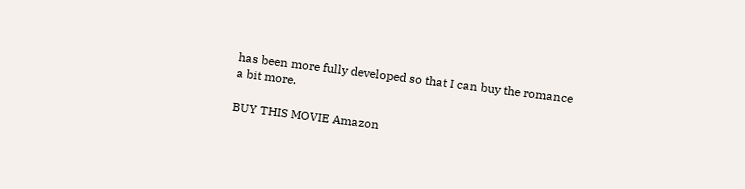has been more fully developed so that I can buy the romance a bit more.

BUY THIS MOVIE Amazon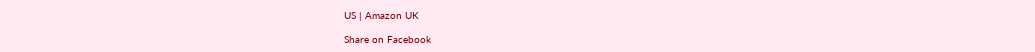US | Amazon UK

Share on Facebook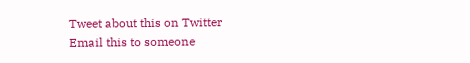Tweet about this on Twitter
Email this to someone